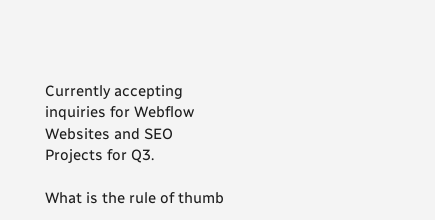Currently accepting inquiries for Webflow Websites and SEO Projects for Q3.

What is the rule of thumb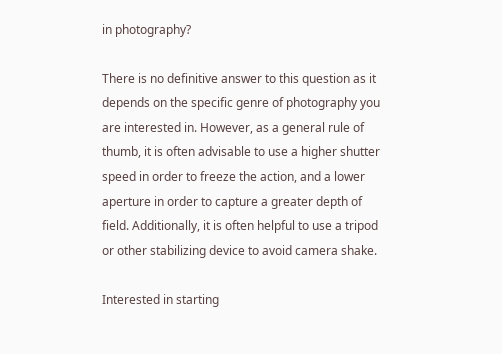in photography?

There is no definitive answer to this question as it depends on the specific genre of photography you are interested in. However, as a general rule of thumb, it is often advisable to use a higher shutter speed in order to freeze the action, and a lower aperture in order to capture a greater depth of field. Additionally, it is often helpful to use a tripod or other stabilizing device to avoid camera shake.

Interested in starting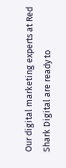Our digital marketing experts at Red Shark Digital are ready to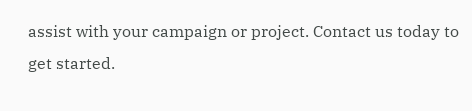assist with your campaign or project. Contact us today to get started.